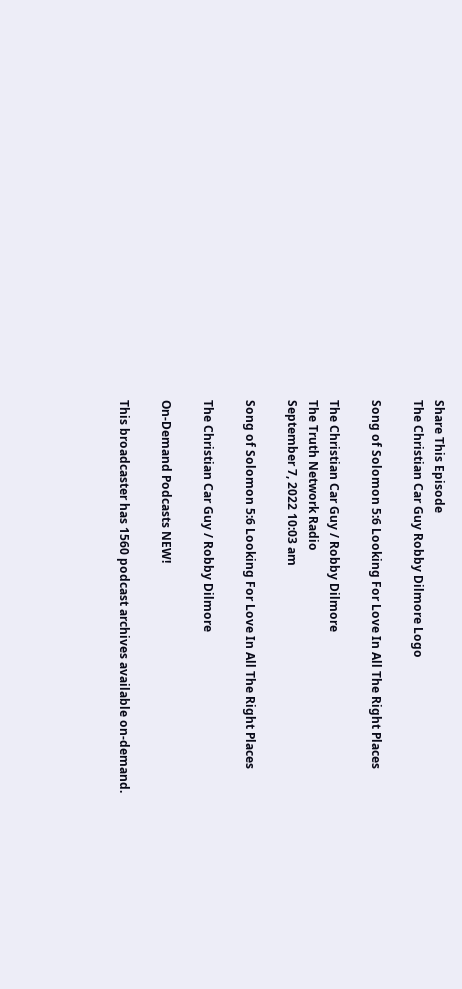Share This Episode
The Christian Car Guy Robby Dilmore Logo

Song of Solomon 5:6 Looking For Love In All The Right Places

The Christian Car Guy / Robby Dilmore
The Truth Network Radio
September 7, 2022 10:03 am

Song of Solomon 5:6 Looking For Love In All The Right Places

The Christian Car Guy / Robby Dilmore

On-Demand Podcasts NEW!

This broadcaster has 1560 podcast archives available on-demand.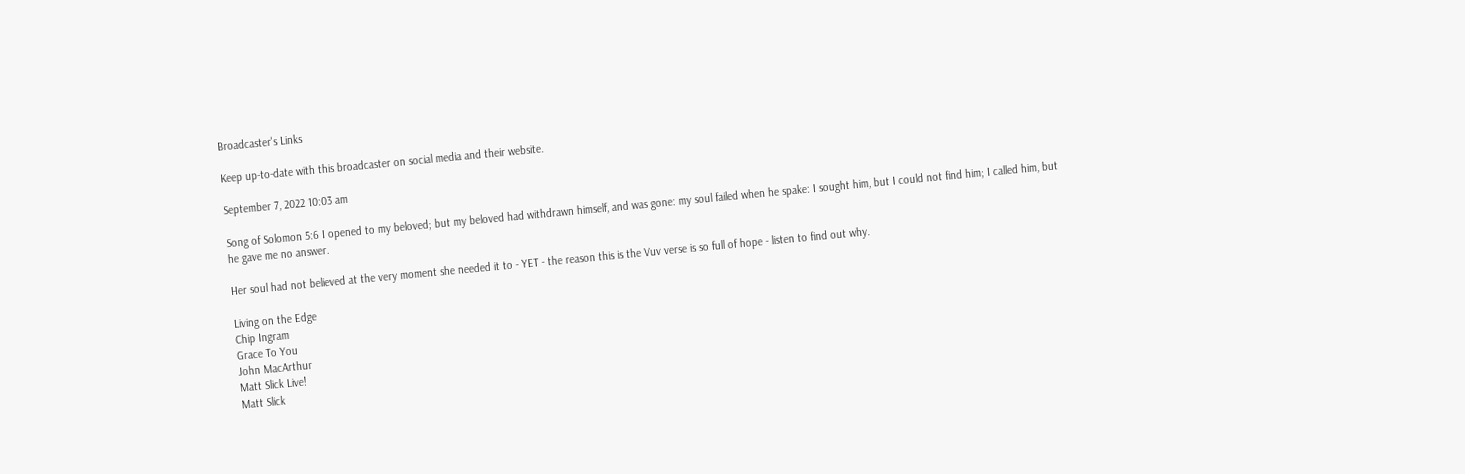Broadcaster's Links

Keep up-to-date with this broadcaster on social media and their website.

September 7, 2022 10:03 am

Song of Solomon 5:6 I opened to my beloved; but my beloved had withdrawn himself, and was gone: my soul failed when he spake: I sought him, but I could not find him; I called him, but he gave me no answer.

Her soul had not believed at the very moment she needed it to - YET - the reason this is the Vuv verse is so full of hope - listen to find out why.

Living on the Edge
Chip Ingram
Grace To You
John MacArthur
Matt Slick Live!
Matt Slick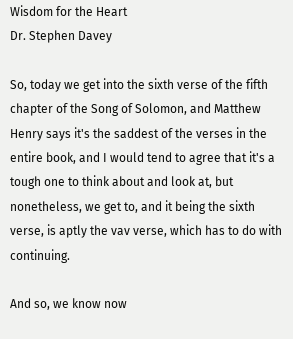Wisdom for the Heart
Dr. Stephen Davey

So, today we get into the sixth verse of the fifth chapter of the Song of Solomon, and Matthew Henry says it's the saddest of the verses in the entire book, and I would tend to agree that it's a tough one to think about and look at, but nonetheless, we get to, and it being the sixth verse, is aptly the vav verse, which has to do with continuing.

And so, we know now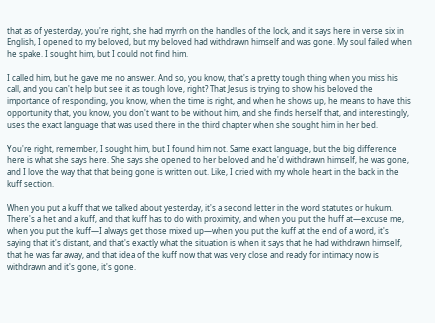that as of yesterday, you're right, she had myrrh on the handles of the lock, and it says here in verse six in English, I opened to my beloved, but my beloved had withdrawn himself and was gone. My soul failed when he spake. I sought him, but I could not find him.

I called him, but he gave me no answer. And so, you know, that's a pretty tough thing when you miss his call, and you can't help but see it as tough love, right? That Jesus is trying to show his beloved the importance of responding, you know, when the time is right, and when he shows up, he means to have this opportunity that, you know, you don't want to be without him, and she finds herself that, and interestingly, uses the exact language that was used there in the third chapter when she sought him in her bed.

You're right, remember, I sought him, but I found him not. Same exact language, but the big difference here is what she says here. She says she opened to her beloved and he'd withdrawn himself, he was gone, and I love the way that that being gone is written out. Like, I cried with my whole heart in the back in the kuff section.

When you put a kuff that we talked about yesterday, it's a second letter in the word statutes or hukum. There's a het and a kuff, and that kuff has to do with proximity, and when you put the huff at—excuse me, when you put the kuff—I always get those mixed up—when you put the kuff at the end of a word, it's saying that it's distant, and that's exactly what the situation is when it says that he had withdrawn himself, that he was far away, and that idea of the kuff now that was very close and ready for intimacy now is withdrawn and it's gone, it's gone.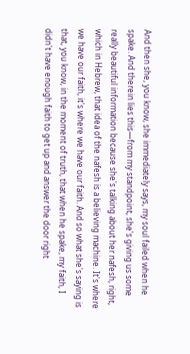And then she, you know, she immediately says, my soul failed when he spake. And therein lies this—from my standpoint, she's giving us some really beautiful information because she's talking about her nafesh, right, which in Hebrew, that idea of the nafesh is a believing machine. It's where we have our faith, it's where we have our faith. And so what she's saying is that, you know, in the moment of truth, that when he spake, my faith, I didn't have enough faith to get up and answer the door right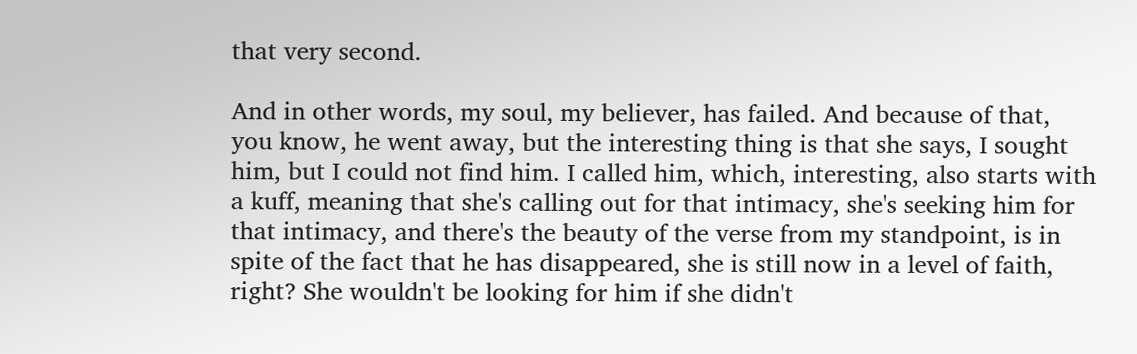that very second.

And in other words, my soul, my believer, has failed. And because of that, you know, he went away, but the interesting thing is that she says, I sought him, but I could not find him. I called him, which, interesting, also starts with a kuff, meaning that she's calling out for that intimacy, she's seeking him for that intimacy, and there's the beauty of the verse from my standpoint, is in spite of the fact that he has disappeared, she is still now in a level of faith, right? She wouldn't be looking for him if she didn't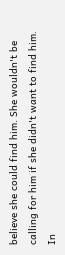believe she could find him. She wouldn't be calling for him if she didn't want to find him. In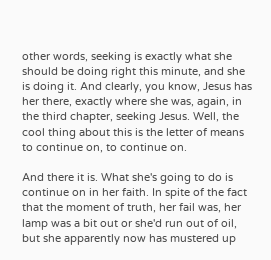other words, seeking is exactly what she should be doing right this minute, and she is doing it. And clearly, you know, Jesus has her there, exactly where she was, again, in the third chapter, seeking Jesus. Well, the cool thing about this is the letter of means to continue on, to continue on.

And there it is. What she's going to do is continue on in her faith. In spite of the fact that the moment of truth, her fail was, her lamp was a bit out or she'd run out of oil, but she apparently now has mustered up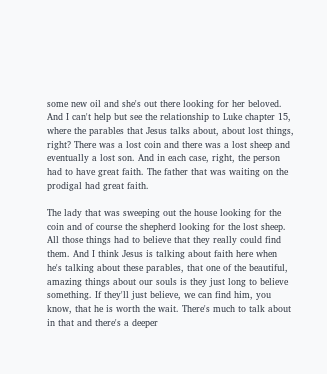some new oil and she's out there looking for her beloved. And I can't help but see the relationship to Luke chapter 15, where the parables that Jesus talks about, about lost things, right? There was a lost coin and there was a lost sheep and eventually a lost son. And in each case, right, the person had to have great faith. The father that was waiting on the prodigal had great faith.

The lady that was sweeping out the house looking for the coin and of course the shepherd looking for the lost sheep. All those things had to believe that they really could find them. And I think Jesus is talking about faith here when he's talking about these parables, that one of the beautiful, amazing things about our souls is they just long to believe something. If they'll just believe, we can find him, you know, that he is worth the wait. There's much to talk about in that and there's a deeper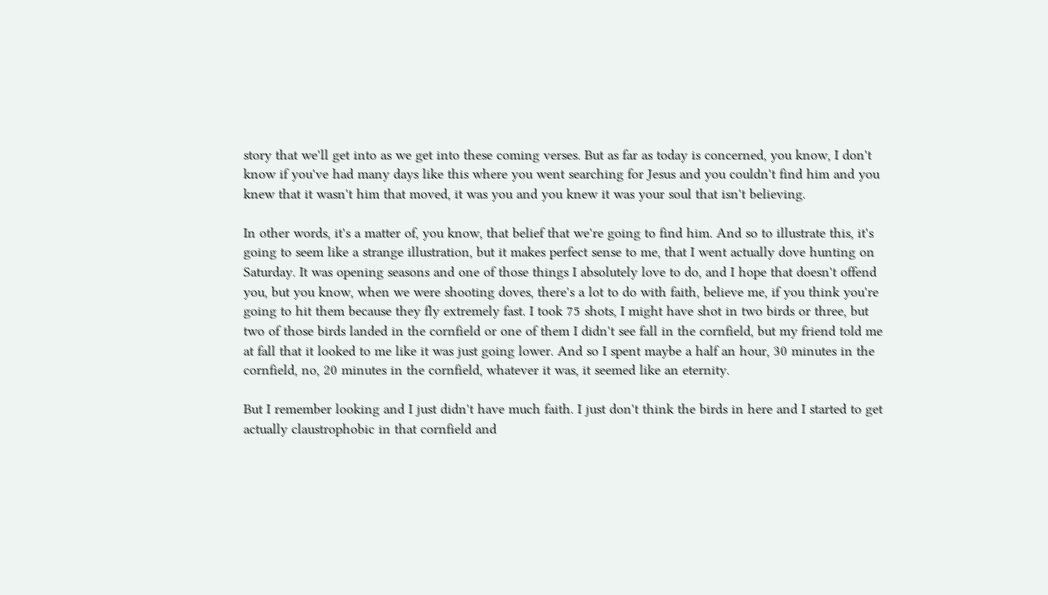story that we'll get into as we get into these coming verses. But as far as today is concerned, you know, I don't know if you've had many days like this where you went searching for Jesus and you couldn't find him and you knew that it wasn't him that moved, it was you and you knew it was your soul that isn't believing.

In other words, it's a matter of, you know, that belief that we're going to find him. And so to illustrate this, it's going to seem like a strange illustration, but it makes perfect sense to me, that I went actually dove hunting on Saturday. It was opening seasons and one of those things I absolutely love to do, and I hope that doesn't offend you, but you know, when we were shooting doves, there's a lot to do with faith, believe me, if you think you're going to hit them because they fly extremely fast. I took 75 shots, I might have shot in two birds or three, but two of those birds landed in the cornfield or one of them I didn't see fall in the cornfield, but my friend told me at fall that it looked to me like it was just going lower. And so I spent maybe a half an hour, 30 minutes in the cornfield, no, 20 minutes in the cornfield, whatever it was, it seemed like an eternity.

But I remember looking and I just didn't have much faith. I just don't think the birds in here and I started to get actually claustrophobic in that cornfield and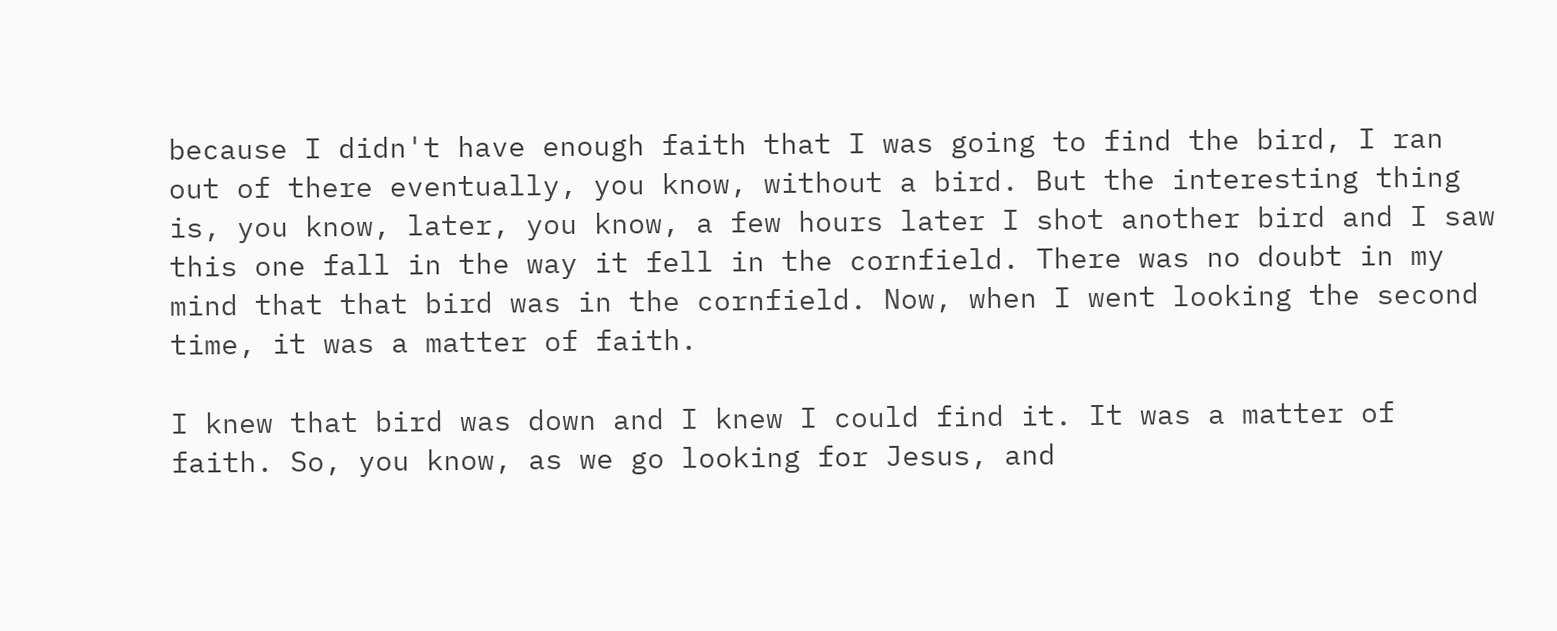because I didn't have enough faith that I was going to find the bird, I ran out of there eventually, you know, without a bird. But the interesting thing is, you know, later, you know, a few hours later I shot another bird and I saw this one fall in the way it fell in the cornfield. There was no doubt in my mind that that bird was in the cornfield. Now, when I went looking the second time, it was a matter of faith.

I knew that bird was down and I knew I could find it. It was a matter of faith. So, you know, as we go looking for Jesus, and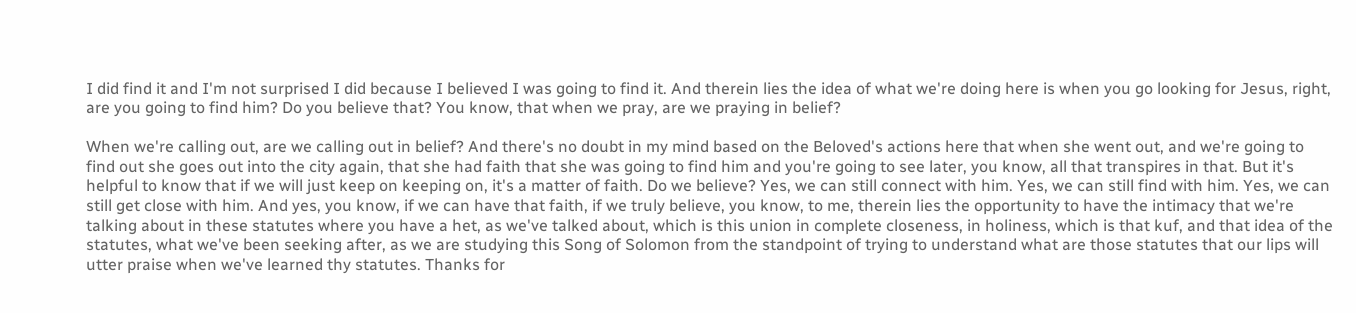I did find it and I'm not surprised I did because I believed I was going to find it. And therein lies the idea of what we're doing here is when you go looking for Jesus, right, are you going to find him? Do you believe that? You know, that when we pray, are we praying in belief?

When we're calling out, are we calling out in belief? And there's no doubt in my mind based on the Beloved's actions here that when she went out, and we're going to find out she goes out into the city again, that she had faith that she was going to find him and you're going to see later, you know, all that transpires in that. But it's helpful to know that if we will just keep on keeping on, it's a matter of faith. Do we believe? Yes, we can still connect with him. Yes, we can still find with him. Yes, we can still get close with him. And yes, you know, if we can have that faith, if we truly believe, you know, to me, therein lies the opportunity to have the intimacy that we're talking about in these statutes where you have a het, as we've talked about, which is this union in complete closeness, in holiness, which is that kuf, and that idea of the statutes, what we've been seeking after, as we are studying this Song of Solomon from the standpoint of trying to understand what are those statutes that our lips will utter praise when we've learned thy statutes. Thanks for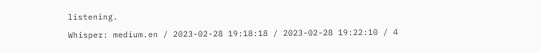listening.
Whisper: medium.en / 2023-02-28 19:18:18 / 2023-02-28 19:22:10 / 4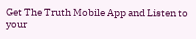Get The Truth Mobile App and Listen to your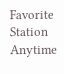Favorite Station Anytime